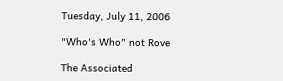Tuesday, July 11, 2006

"Who's Who" not Rove

The Associated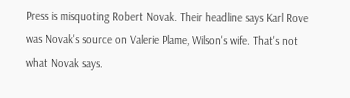Press is misquoting Robert Novak. Their headline says Karl Rove was Novak's source on Valerie Plame, Wilson's wife. That's not what Novak says.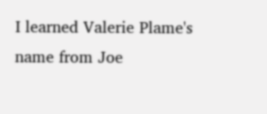I learned Valerie Plame's name from Joe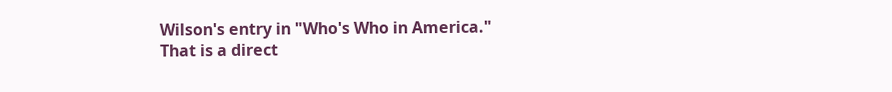Wilson's entry in "Who's Who in America."
That is a direct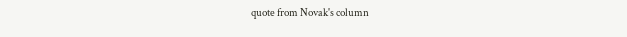quote from Novak's column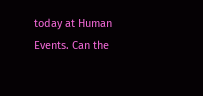today at Human Events. Can the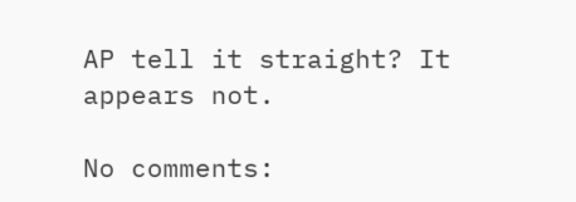AP tell it straight? It appears not.

No comments: